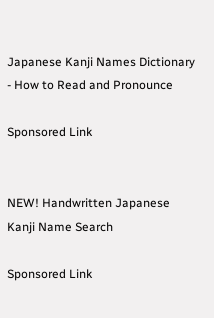Japanese Kanji Names Dictionary - How to Read and Pronounce

Sponsored Link


NEW! Handwritten Japanese Kanji Name Search

Sponsored Link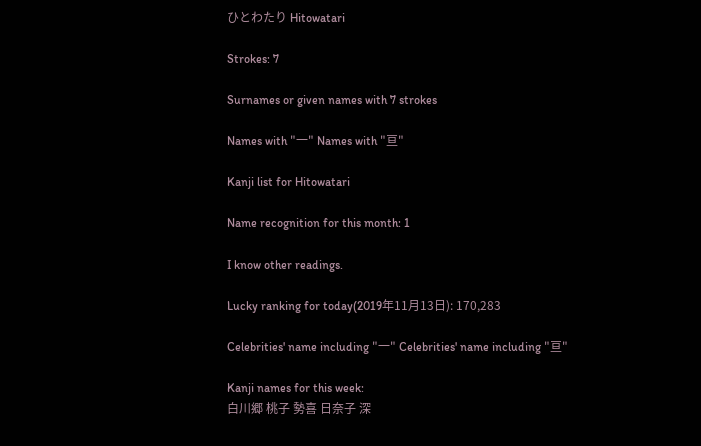ひとわたり Hitowatari

Strokes: 7

Surnames or given names with 7 strokes

Names with "一" Names with "亘"

Kanji list for Hitowatari

Name recognition for this month: 1

I know other readings.

Lucky ranking for today(2019年11月13日): 170,283

Celebrities' name including "一" Celebrities' name including "亘"

Kanji names for this week:
白川郷 桃子 勢喜 日奈子 深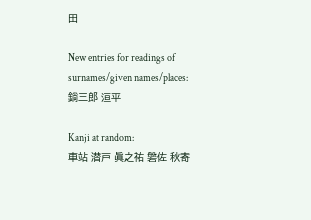田

New entries for readings of surnames/given names/places:
鋿三郎 洹平

Kanji at random:
車站 潜戸 眞之祐 磐佐 秋寄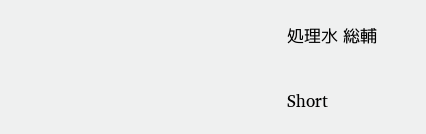処理水 総輔

Short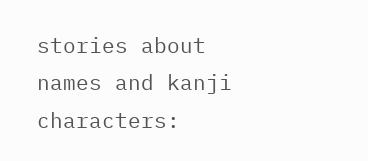stories about names and kanji characters: